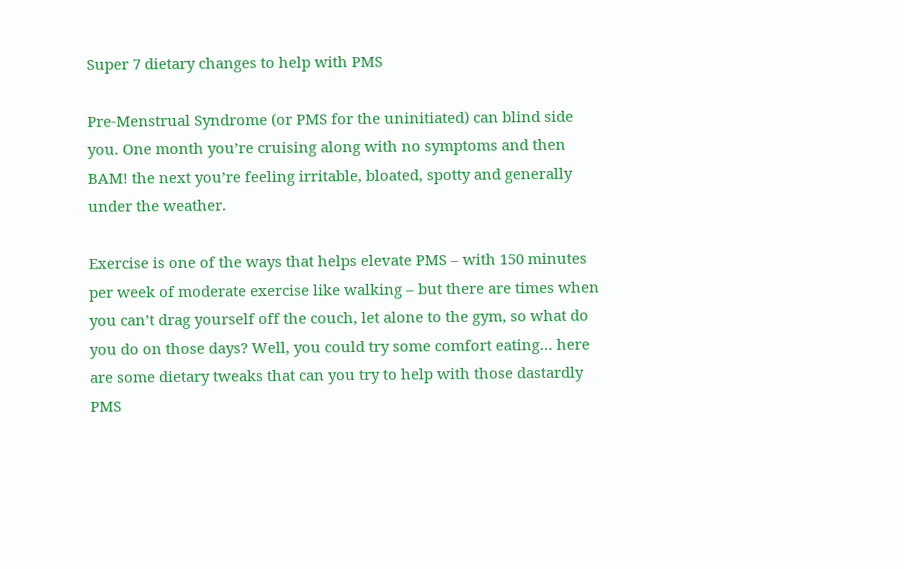Super 7 dietary changes to help with PMS

Pre-Menstrual Syndrome (or PMS for the uninitiated) can blind side you. One month you’re cruising along with no symptoms and then BAM! the next you’re feeling irritable, bloated, spotty and generally under the weather.

Exercise is one of the ways that helps elevate PMS – with 150 minutes per week of moderate exercise like walking – but there are times when you can’t drag yourself off the couch, let alone to the gym, so what do you do on those days? Well, you could try some comfort eating… here are some dietary tweaks that can you try to help with those dastardly PMS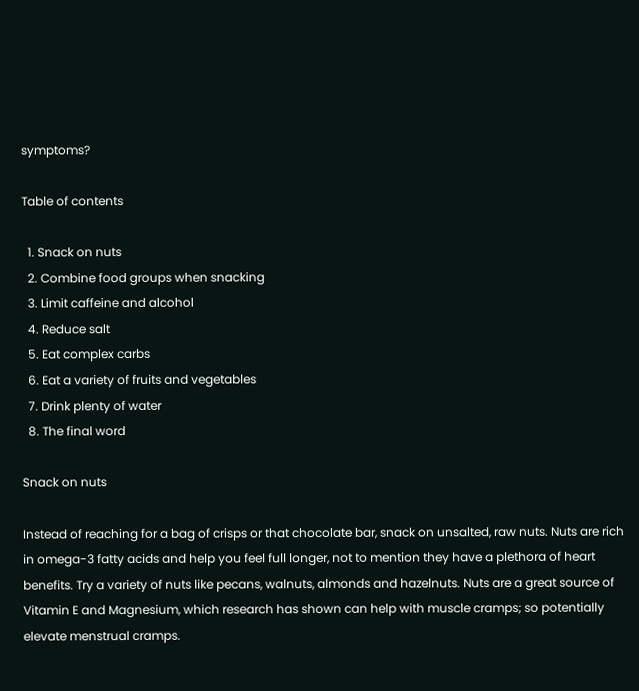symptoms?

Table of contents

  1. Snack on nuts
  2. Combine food groups when snacking
  3. Limit caffeine and alcohol
  4. Reduce salt
  5. Eat complex carbs
  6. Eat a variety of fruits and vegetables
  7. Drink plenty of water
  8. The final word

Snack on nuts

Instead of reaching for a bag of crisps or that chocolate bar, snack on unsalted, raw nuts. Nuts are rich in omega-3 fatty acids and help you feel full longer, not to mention they have a plethora of heart benefits. Try a variety of nuts like pecans, walnuts, almonds and hazelnuts. Nuts are a great source of Vitamin E and Magnesium, which research has shown can help with muscle cramps; so potentially elevate menstrual cramps.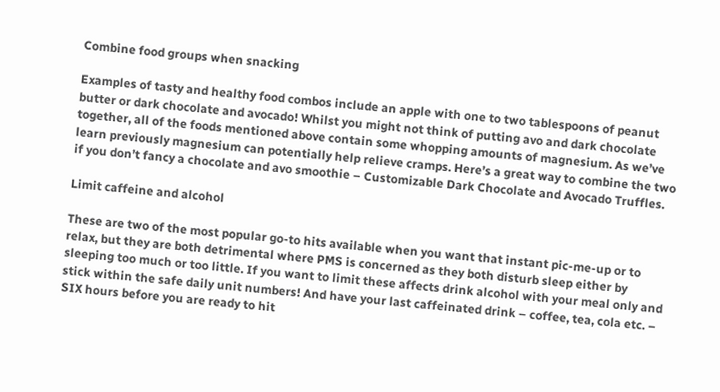Combine food groups when snacking

Examples of tasty and healthy food combos include an apple with one to two tablespoons of peanut butter or dark chocolate and avocado! Whilst you might not think of putting avo and dark chocolate together, all of the foods mentioned above contain some whopping amounts of magnesium. As we’ve learn previously magnesium can potentially help relieve cramps. Here’s a great way to combine the two if you don’t fancy a chocolate and avo smoothie – Customizable Dark Chocolate and Avocado Truffles.

Limit caffeine and alcohol

These are two of the most popular go-to hits available when you want that instant pic-me-up or to relax, but they are both detrimental where PMS is concerned as they both disturb sleep either by sleeping too much or too little. If you want to limit these affects drink alcohol with your meal only and stick within the safe daily unit numbers! And have your last caffeinated drink – coffee, tea, cola etc. – SIX hours before you are ready to hit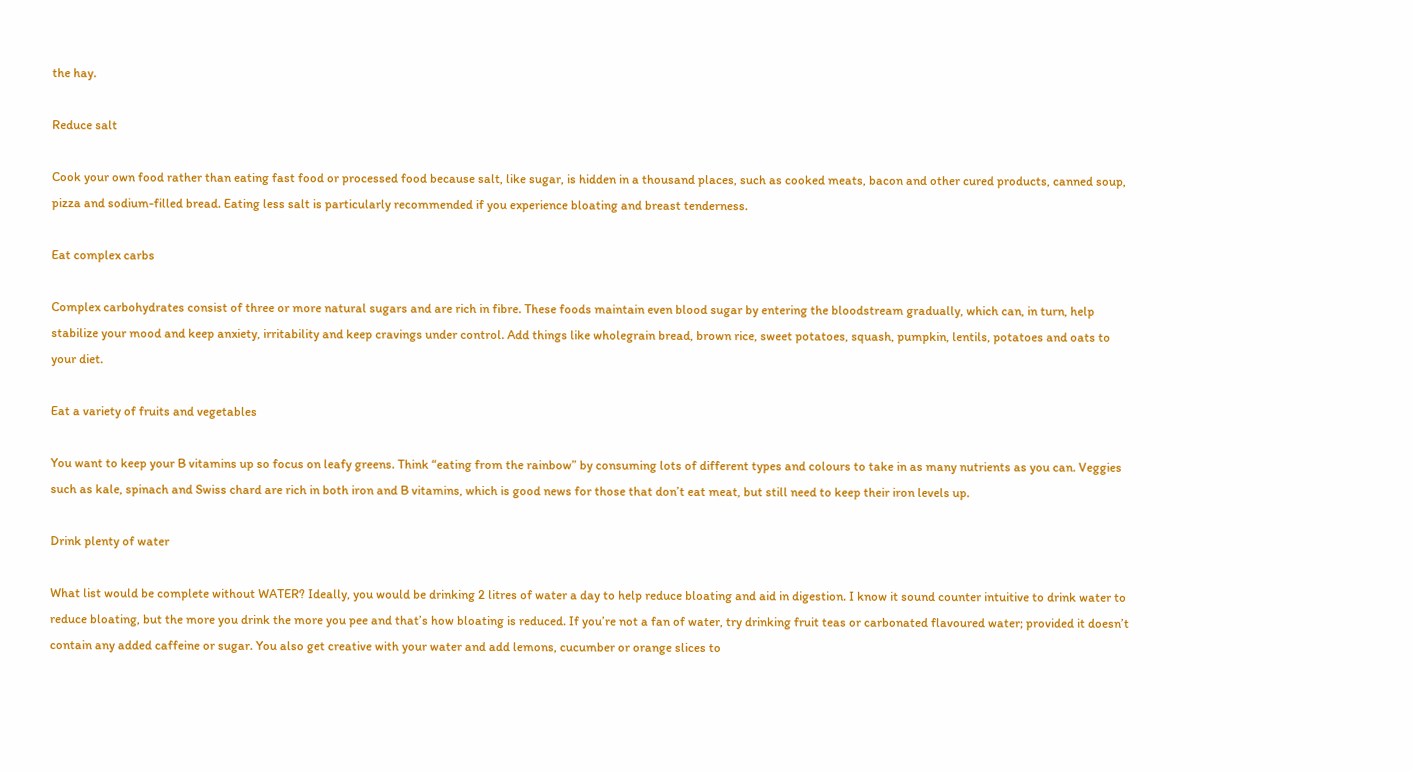the hay.

Reduce salt

Cook your own food rather than eating fast food or processed food because salt, like sugar, is hidden in a thousand places, such as cooked meats, bacon and other cured products, canned soup, pizza and sodium-filled bread. Eating less salt is particularly recommended if you experience bloating and breast tenderness.

Eat complex carbs

Complex carbohydrates consist of three or more natural sugars and are rich in fibre. These foods maintain even blood sugar by entering the bloodstream gradually, which can, in turn, help stabilize your mood and keep anxiety, irritability and keep cravings under control. Add things like wholegrain bread, brown rice, sweet potatoes, squash, pumpkin, lentils, potatoes and oats to your diet.

Eat a variety of fruits and vegetables

You want to keep your B vitamins up so focus on leafy greens. Think “eating from the rainbow” by consuming lots of different types and colours to take in as many nutrients as you can. Veggies such as kale, spinach and Swiss chard are rich in both iron and B vitamins, which is good news for those that don’t eat meat, but still need to keep their iron levels up.

Drink plenty of water

What list would be complete without WATER? Ideally, you would be drinking 2 litres of water a day to help reduce bloating and aid in digestion. I know it sound counter intuitive to drink water to reduce bloating, but the more you drink the more you pee and that’s how bloating is reduced. If you’re not a fan of water, try drinking fruit teas or carbonated flavoured water; provided it doesn’t contain any added caffeine or sugar. You also get creative with your water and add lemons, cucumber or orange slices to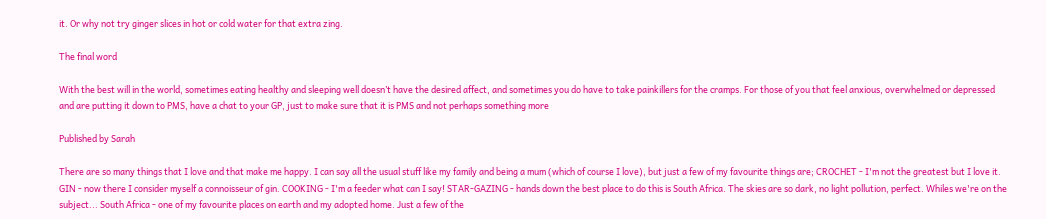it. Or why not try ginger slices in hot or cold water for that extra zing.

The final word

With the best will in the world, sometimes eating healthy and sleeping well doesn’t have the desired affect, and sometimes you do have to take painkillers for the cramps. For those of you that feel anxious, overwhelmed or depressed and are putting it down to PMS, have a chat to your GP, just to make sure that it is PMS and not perhaps something more

Published by Sarah

There are so many things that I love and that make me happy. I can say all the usual stuff like my family and being a mum (which of course I love), but just a few of my favourite things are; CROCHET - I'm not the greatest but I love it. GIN - now there I consider myself a connoisseur of gin. COOKING - I'm a feeder what can I say! STAR-GAZING - hands down the best place to do this is South Africa. The skies are so dark, no light pollution, perfect. Whiles we're on the subject... South Africa - one of my favourite places on earth and my adopted home. Just a few of the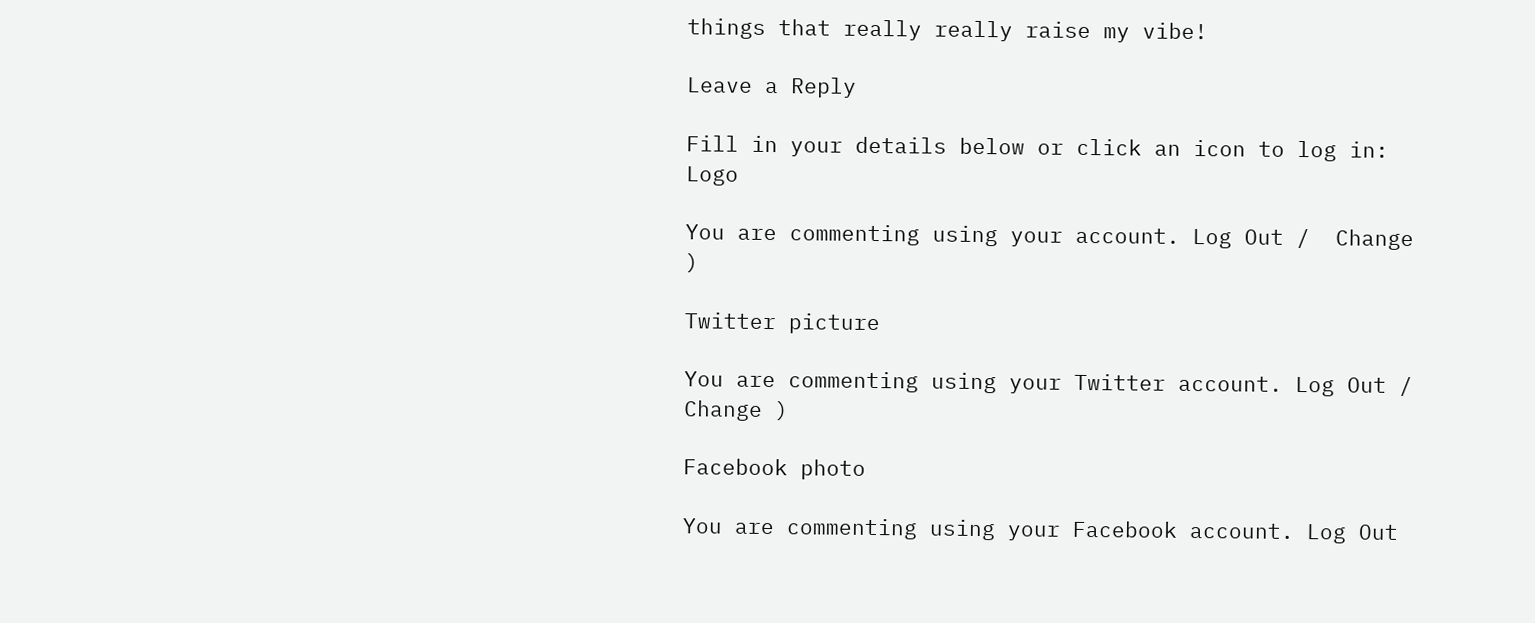things that really really raise my vibe!

Leave a Reply

Fill in your details below or click an icon to log in: Logo

You are commenting using your account. Log Out /  Change )

Twitter picture

You are commenting using your Twitter account. Log Out /  Change )

Facebook photo

You are commenting using your Facebook account. Log Out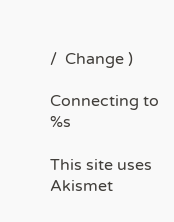/  Change )

Connecting to %s

This site uses Akismet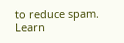to reduce spam. Learn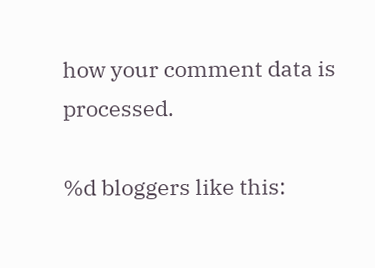how your comment data is processed.

%d bloggers like this: